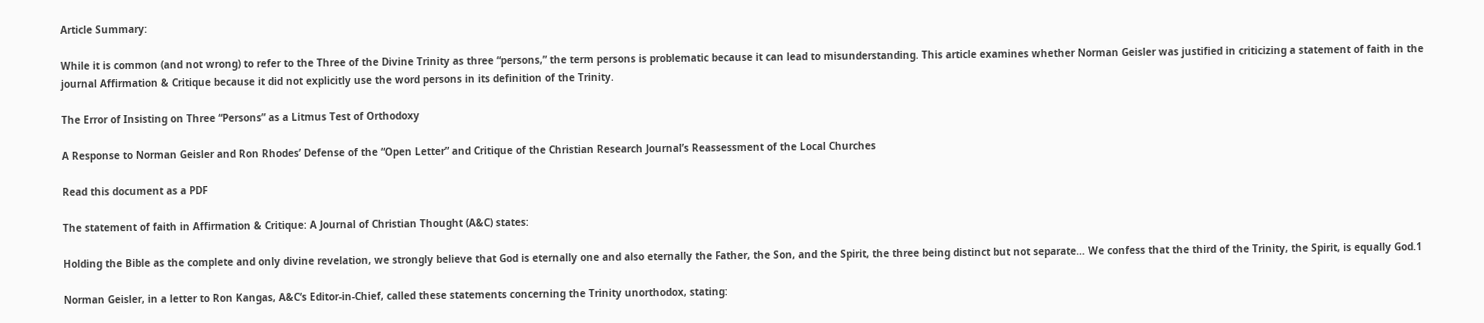Article Summary:

While it is common (and not wrong) to refer to the Three of the Divine Trinity as three “persons,” the term persons is problematic because it can lead to misunderstanding. This article examines whether Norman Geisler was justified in criticizing a statement of faith in the journal Affirmation & Critique because it did not explicitly use the word persons in its definition of the Trinity.

The Error of Insisting on Three “Persons” as a Litmus Test of Orthodoxy

A Response to Norman Geisler and Ron Rhodes’ Defense of the “Open Letter” and Critique of the Christian Research Journal’s Reassessment of the Local Churches

Read this document as a PDF

The statement of faith in Affirmation & Critique: A Journal of Christian Thought (A&C) states:

Holding the Bible as the complete and only divine revelation, we strongly believe that God is eternally one and also eternally the Father, the Son, and the Spirit, the three being distinct but not separate… We confess that the third of the Trinity, the Spirit, is equally God.1

Norman Geisler, in a letter to Ron Kangas, A&C‘s Editor-in-Chief, called these statements concerning the Trinity unorthodox, stating: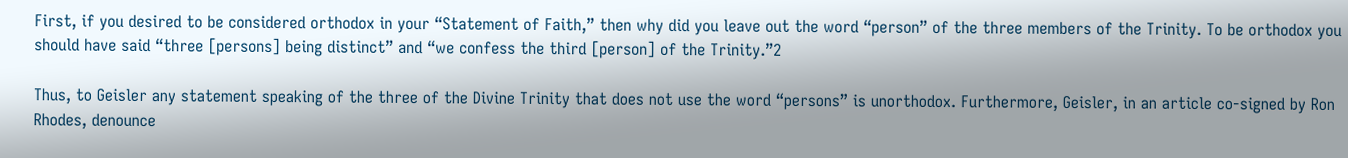First, if you desired to be considered orthodox in your “Statement of Faith,” then why did you leave out the word “person” of the three members of the Trinity. To be orthodox you should have said “three [persons] being distinct” and “we confess the third [person] of the Trinity.”2

Thus, to Geisler any statement speaking of the three of the Divine Trinity that does not use the word “persons” is unorthodox. Furthermore, Geisler, in an article co-signed by Ron Rhodes, denounce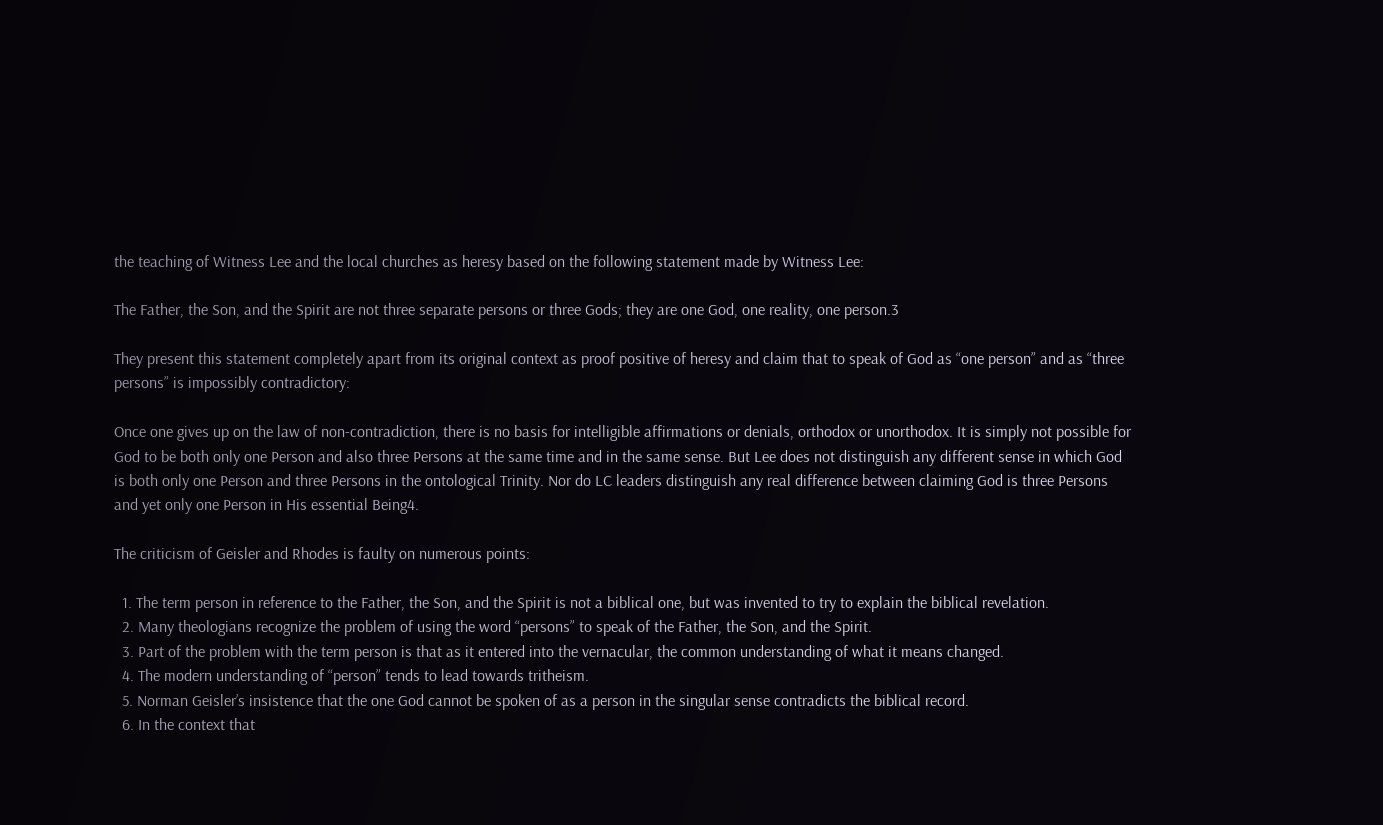the teaching of Witness Lee and the local churches as heresy based on the following statement made by Witness Lee:

The Father, the Son, and the Spirit are not three separate persons or three Gods; they are one God, one reality, one person.3

They present this statement completely apart from its original context as proof positive of heresy and claim that to speak of God as “one person” and as “three persons” is impossibly contradictory:

Once one gives up on the law of non-contradiction, there is no basis for intelligible affirmations or denials, orthodox or unorthodox. It is simply not possible for God to be both only one Person and also three Persons at the same time and in the same sense. But Lee does not distinguish any different sense in which God is both only one Person and three Persons in the ontological Trinity. Nor do LC leaders distinguish any real difference between claiming God is three Persons and yet only one Person in His essential Being4.

The criticism of Geisler and Rhodes is faulty on numerous points:

  1. The term person in reference to the Father, the Son, and the Spirit is not a biblical one, but was invented to try to explain the biblical revelation.
  2. Many theologians recognize the problem of using the word “persons” to speak of the Father, the Son, and the Spirit.
  3. Part of the problem with the term person is that as it entered into the vernacular, the common understanding of what it means changed.
  4. The modern understanding of “person” tends to lead towards tritheism.
  5. Norman Geisler’s insistence that the one God cannot be spoken of as a person in the singular sense contradicts the biblical record.
  6. In the context that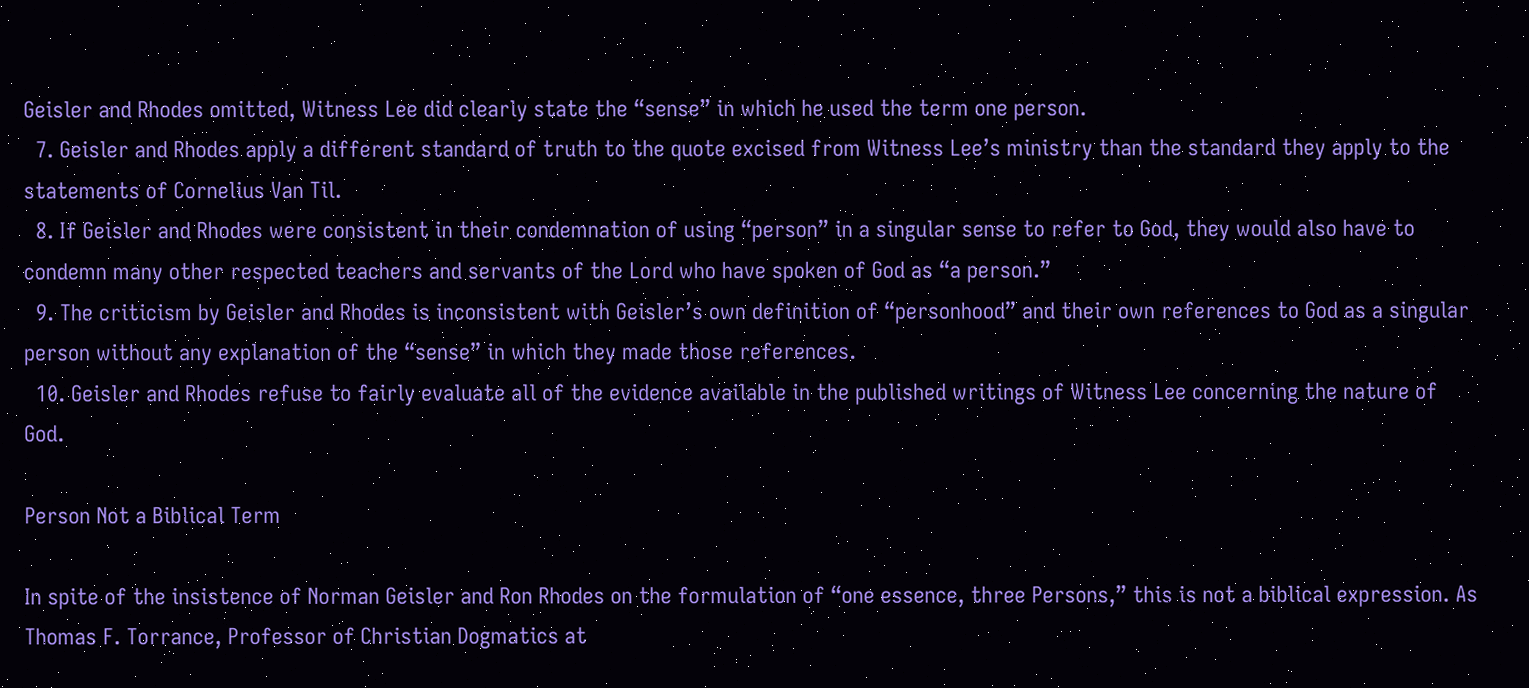Geisler and Rhodes omitted, Witness Lee did clearly state the “sense” in which he used the term one person.
  7. Geisler and Rhodes apply a different standard of truth to the quote excised from Witness Lee’s ministry than the standard they apply to the statements of Cornelius Van Til.
  8. If Geisler and Rhodes were consistent in their condemnation of using “person” in a singular sense to refer to God, they would also have to condemn many other respected teachers and servants of the Lord who have spoken of God as “a person.”
  9. The criticism by Geisler and Rhodes is inconsistent with Geisler’s own definition of “personhood” and their own references to God as a singular person without any explanation of the “sense” in which they made those references.
  10. Geisler and Rhodes refuse to fairly evaluate all of the evidence available in the published writings of Witness Lee concerning the nature of God.

Person Not a Biblical Term

In spite of the insistence of Norman Geisler and Ron Rhodes on the formulation of “one essence, three Persons,” this is not a biblical expression. As Thomas F. Torrance, Professor of Christian Dogmatics at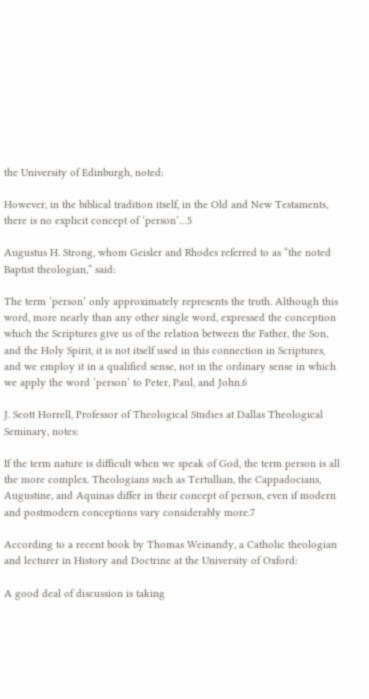the University of Edinburgh, noted:

However, in the biblical tradition itself, in the Old and New Testaments, there is no explicit concept of ‘person’…5

Augustus H. Strong, whom Geisler and Rhodes referred to as “the noted Baptist theologian,” said:

The term ‘person’ only approximately represents the truth. Although this word, more nearly than any other single word, expressed the conception which the Scriptures give us of the relation between the Father, the Son, and the Holy Spirit, it is not itself used in this connection in Scriptures, and we employ it in a qualified sense, not in the ordinary sense in which we apply the word ‘person’ to Peter, Paul, and John.6

J. Scott Horrell, Professor of Theological Studies at Dallas Theological Seminary, notes:

If the term nature is difficult when we speak of God, the term person is all the more complex. Theologians such as Tertullian, the Cappadocians, Augustine, and Aquinas differ in their concept of person, even if modern and postmodern conceptions vary considerably more.7

According to a recent book by Thomas Weinandy, a Catholic theologian and lecturer in History and Doctrine at the University of Oxford:

A good deal of discussion is taking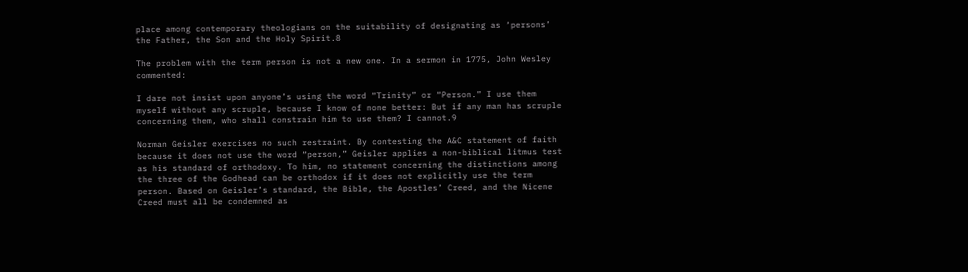place among contemporary theologians on the suitability of designating as ‘persons’ the Father, the Son and the Holy Spirit.8

The problem with the term person is not a new one. In a sermon in 1775, John Wesley commented:

I dare not insist upon anyone’s using the word “Trinity” or “Person.” I use them myself without any scruple, because I know of none better: But if any man has scruple concerning them, who shall constrain him to use them? I cannot.9

Norman Geisler exercises no such restraint. By contesting the A&C statement of faith because it does not use the word “person,” Geisler applies a non-biblical litmus test as his standard of orthodoxy. To him, no statement concerning the distinctions among the three of the Godhead can be orthodox if it does not explicitly use the term person. Based on Geisler’s standard, the Bible, the Apostles’ Creed, and the Nicene Creed must all be condemned as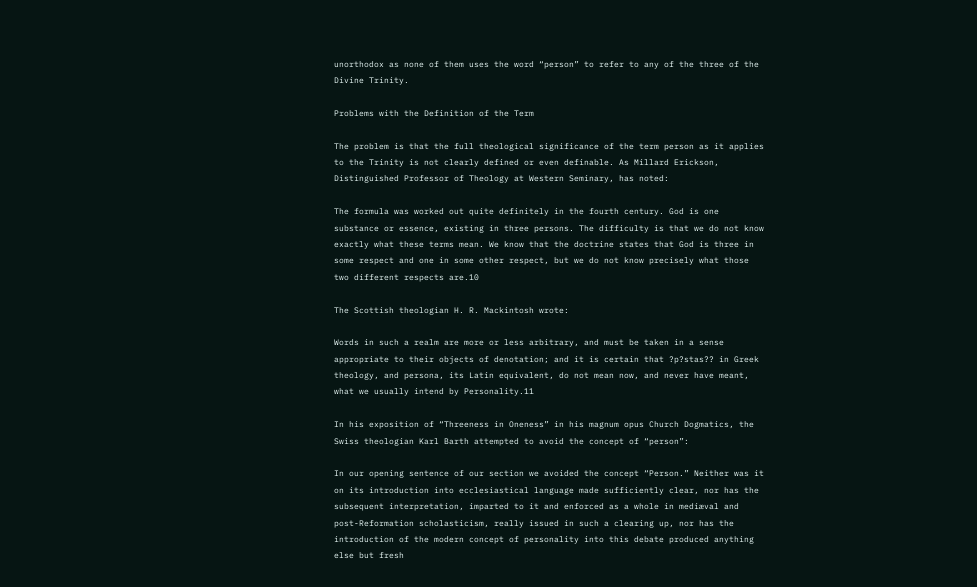unorthodox as none of them uses the word “person” to refer to any of the three of the Divine Trinity.

Problems with the Definition of the Term

The problem is that the full theological significance of the term person as it applies to the Trinity is not clearly defined or even definable. As Millard Erickson, Distinguished Professor of Theology at Western Seminary, has noted:

The formula was worked out quite definitely in the fourth century. God is one substance or essence, existing in three persons. The difficulty is that we do not know exactly what these terms mean. We know that the doctrine states that God is three in some respect and one in some other respect, but we do not know precisely what those two different respects are.10

The Scottish theologian H. R. Mackintosh wrote:

Words in such a realm are more or less arbitrary, and must be taken in a sense appropriate to their objects of denotation; and it is certain that ?p?stas?? in Greek theology, and persona, its Latin equivalent, do not mean now, and never have meant, what we usually intend by Personality.11

In his exposition of “Threeness in Oneness” in his magnum opus Church Dogmatics, the Swiss theologian Karl Barth attempted to avoid the concept of “person”:

In our opening sentence of our section we avoided the concept “Person.” Neither was it on its introduction into ecclesiastical language made sufficiently clear, nor has the subsequent interpretation, imparted to it and enforced as a whole in mediæval and post-Reformation scholasticism, really issued in such a clearing up, nor has the introduction of the modern concept of personality into this debate produced anything else but fresh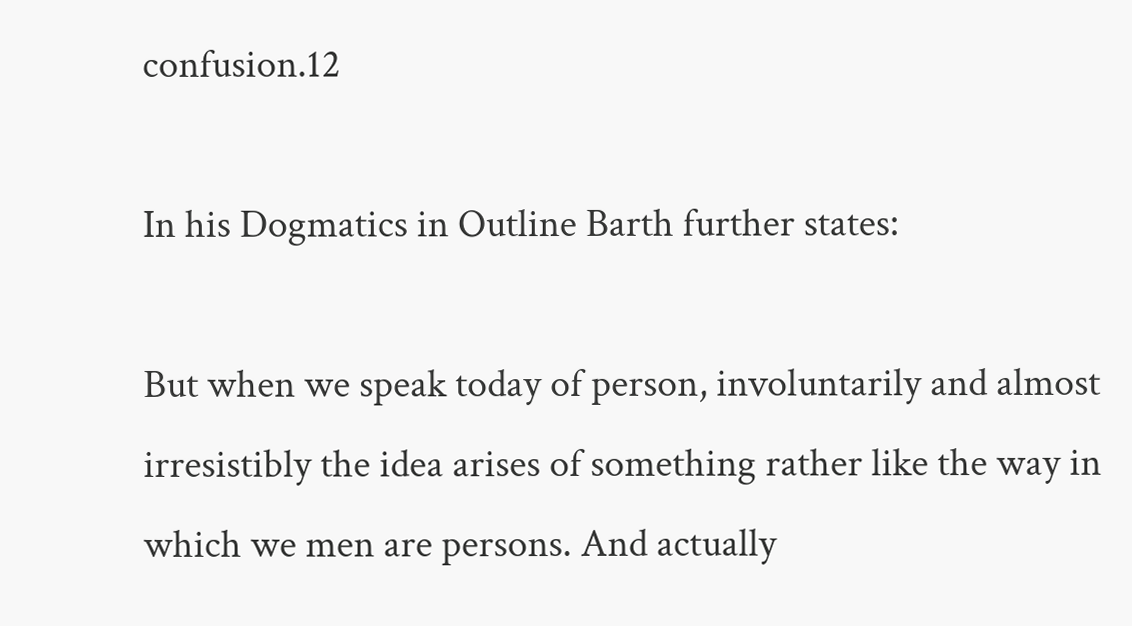confusion.12

In his Dogmatics in Outline Barth further states:

But when we speak today of person, involuntarily and almost irresistibly the idea arises of something rather like the way in which we men are persons. And actually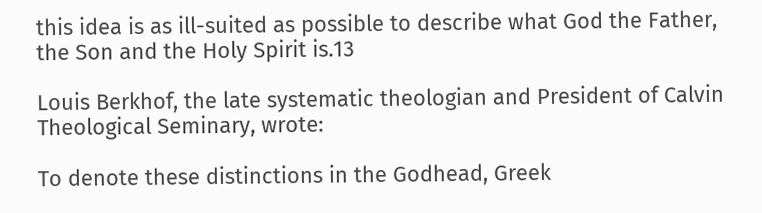this idea is as ill-suited as possible to describe what God the Father, the Son and the Holy Spirit is.13

Louis Berkhof, the late systematic theologian and President of Calvin Theological Seminary, wrote:

To denote these distinctions in the Godhead, Greek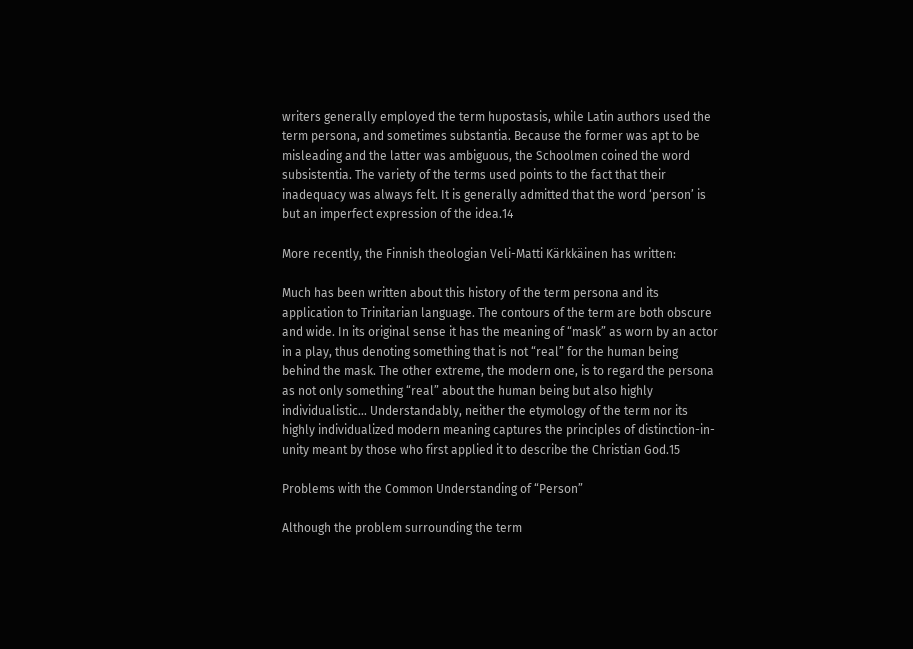writers generally employed the term hupostasis, while Latin authors used the term persona, and sometimes substantia. Because the former was apt to be misleading and the latter was ambiguous, the Schoolmen coined the word subsistentia. The variety of the terms used points to the fact that their inadequacy was always felt. It is generally admitted that the word ‘person’ is but an imperfect expression of the idea.14

More recently, the Finnish theologian Veli-Matti Kärkkäinen has written:

Much has been written about this history of the term persona and its application to Trinitarian language. The contours of the term are both obscure and wide. In its original sense it has the meaning of “mask” as worn by an actor in a play, thus denoting something that is not “real” for the human being behind the mask. The other extreme, the modern one, is to regard the persona as not only something “real” about the human being but also highly individualistic… Understandably, neither the etymology of the term nor its highly individualized modern meaning captures the principles of distinction-in-unity meant by those who first applied it to describe the Christian God.15

Problems with the Common Understanding of “Person”

Although the problem surrounding the term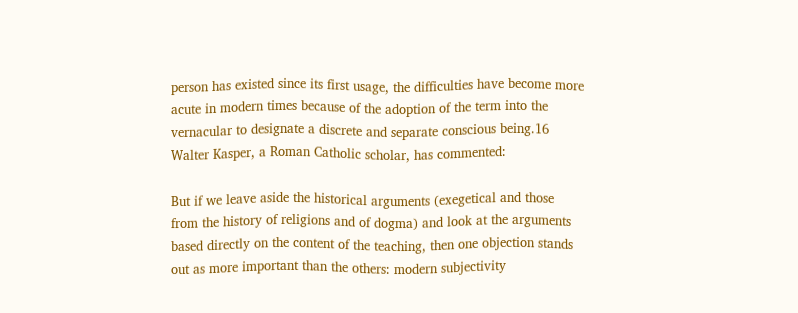person has existed since its first usage, the difficulties have become more acute in modern times because of the adoption of the term into the vernacular to designate a discrete and separate conscious being.16 Walter Kasper, a Roman Catholic scholar, has commented:

But if we leave aside the historical arguments (exegetical and those from the history of religions and of dogma) and look at the arguments based directly on the content of the teaching, then one objection stands out as more important than the others: modern subjectivity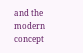and the modern concept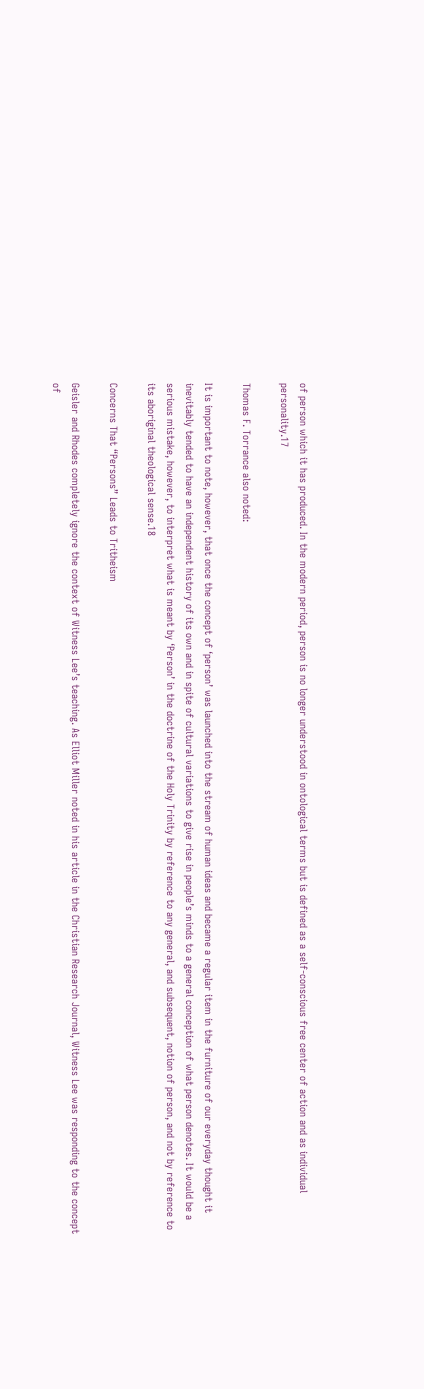of person which it has produced. In the modern period, person is no longer understood in ontological terms but is defined as a self-conscious free center of action and as individual personality.17

Thomas F. Torrance also noted:

It is important to note, however, that once the concept of ‘person’ was launched into the stream of human ideas and became a regular item in the furniture of our everyday thought it inevitably tended to have an independent history of its own and in spite of cultural variations to give rise in people’s minds to a general conception of what person denotes. It would be a serious mistake, however, to interpret what is meant by ‘Person’ in the doctrine of the Holy Trinity by reference to any general, and subsequent, notion of person, and not by reference to its aboriginal theological sense.18

Concerns That “Persons” Leads to Tritheism

Geisler and Rhodes completely ignore the context of Witness Lee’s teaching. As Elliot Miller noted in his article in the Christian Research Journal, Witness Lee was responding to the concept of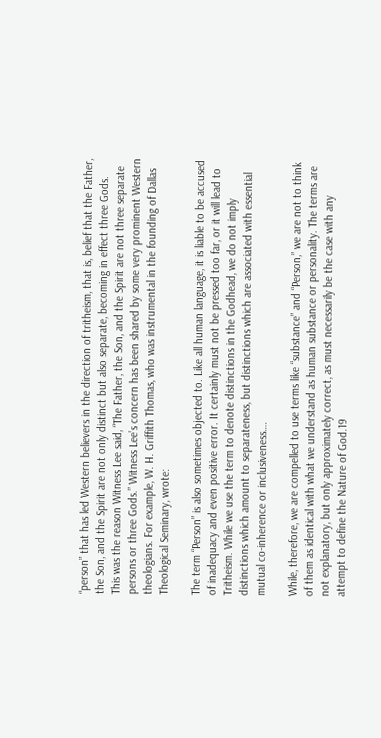“person” that has led Western believers in the direction of tritheism, that is, belief that the Father, the Son, and the Spirit are not only distinct but also separate, becoming in effect three Gods. This was the reason Witness Lee said, “The Father, the Son, and the Spirit are not three separate persons or three Gods.” Witness Lee’s concern has been shared by some very prominent Western theologians. For example, W. H. Griffith Thomas, who was instrumental in the founding of Dallas Theological Seminary, wrote:

The term “Person” is also sometimes objected to. Like all human language, it is liable to be accused of inadequacy and even positive error. It certainly must not be pressed too far, or it will lead to Tritheism. While we use the term to denote distinctions in the Godhead, we do not imply distinctions which amount to separateness, but distinctions which are associated with essential mutual co-inherence or inclusiveness….

While, therefore, we are compelled to use terms like “substance” and “Person,” we are not to think of them as identical with what we understand as human substance or personality. The terms are not explanatory, but only approximately correct, as must necessarily be the case with any attempt to define the Nature of God.19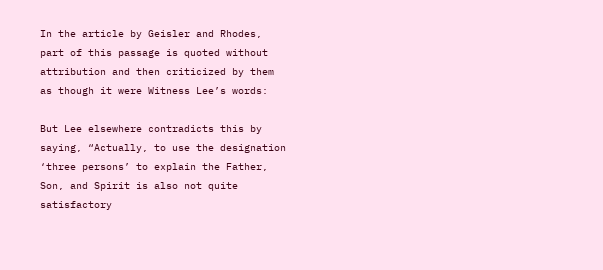In the article by Geisler and Rhodes, part of this passage is quoted without attribution and then criticized by them as though it were Witness Lee’s words:

But Lee elsewhere contradicts this by saying, “Actually, to use the designation ‘three persons’ to explain the Father, Son, and Spirit is also not quite satisfactory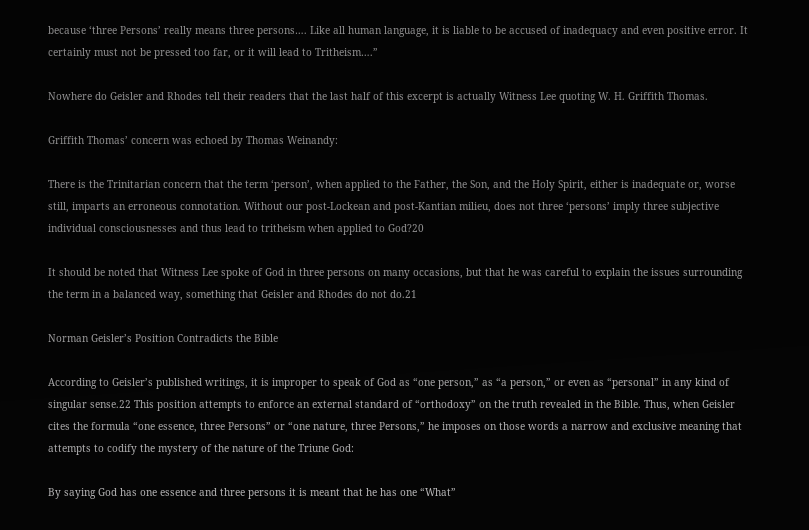because ‘three Persons’ really means three persons…. Like all human language, it is liable to be accused of inadequacy and even positive error. It certainly must not be pressed too far, or it will lead to Tritheism….”

Nowhere do Geisler and Rhodes tell their readers that the last half of this excerpt is actually Witness Lee quoting W. H. Griffith Thomas.

Griffith Thomas’ concern was echoed by Thomas Weinandy:

There is the Trinitarian concern that the term ‘person’, when applied to the Father, the Son, and the Holy Spirit, either is inadequate or, worse still, imparts an erroneous connotation. Without our post-Lockean and post-Kantian milieu, does not three ‘persons’ imply three subjective individual consciousnesses and thus lead to tritheism when applied to God?20

It should be noted that Witness Lee spoke of God in three persons on many occasions, but that he was careful to explain the issues surrounding the term in a balanced way, something that Geisler and Rhodes do not do.21

Norman Geisler’s Position Contradicts the Bible

According to Geisler’s published writings, it is improper to speak of God as “one person,” as “a person,” or even as “personal” in any kind of singular sense.22 This position attempts to enforce an external standard of “orthodoxy” on the truth revealed in the Bible. Thus, when Geisler cites the formula “one essence, three Persons” or “one nature, three Persons,” he imposes on those words a narrow and exclusive meaning that attempts to codify the mystery of the nature of the Triune God:

By saying God has one essence and three persons it is meant that he has one “What”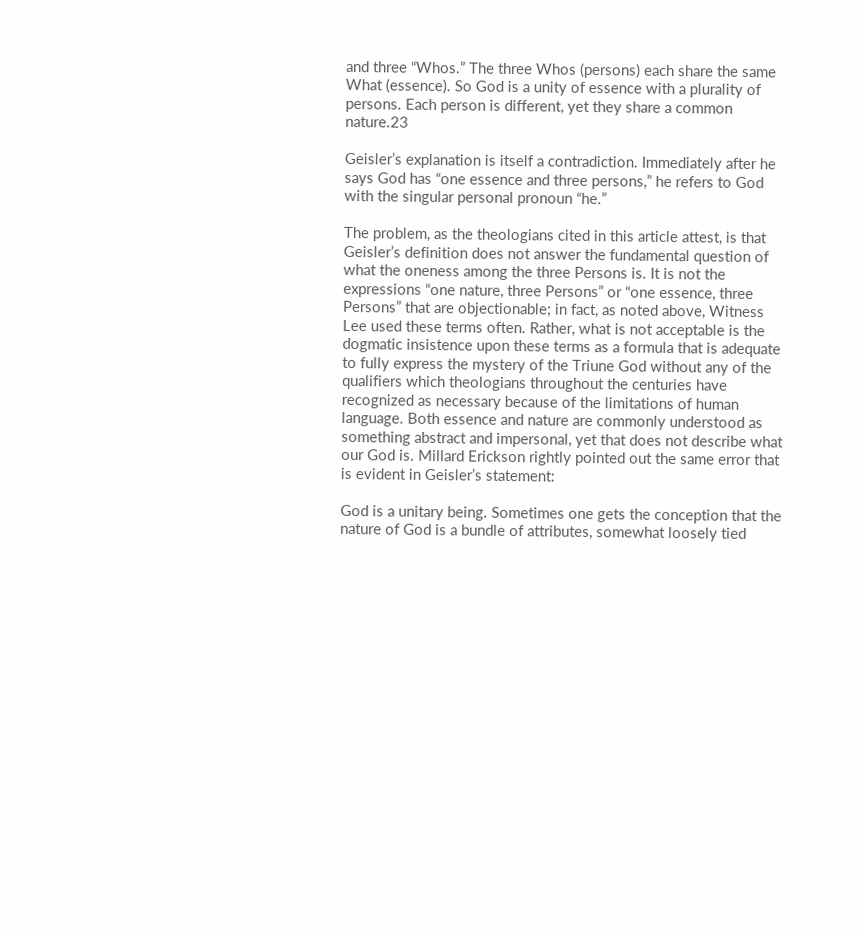and three “Whos.” The three Whos (persons) each share the same What (essence). So God is a unity of essence with a plurality of persons. Each person is different, yet they share a common nature.23

Geisler’s explanation is itself a contradiction. Immediately after he says God has “one essence and three persons,” he refers to God with the singular personal pronoun “he.”

The problem, as the theologians cited in this article attest, is that Geisler’s definition does not answer the fundamental question of what the oneness among the three Persons is. It is not the expressions “one nature, three Persons” or “one essence, three Persons” that are objectionable; in fact, as noted above, Witness Lee used these terms often. Rather, what is not acceptable is the dogmatic insistence upon these terms as a formula that is adequate to fully express the mystery of the Triune God without any of the qualifiers which theologians throughout the centuries have recognized as necessary because of the limitations of human language. Both essence and nature are commonly understood as something abstract and impersonal, yet that does not describe what our God is. Millard Erickson rightly pointed out the same error that is evident in Geisler’s statement:

God is a unitary being. Sometimes one gets the conception that the nature of God is a bundle of attributes, somewhat loosely tied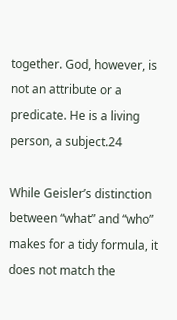together. God, however, is not an attribute or a predicate. He is a living person, a subject.24

While Geisler’s distinction between “what” and “who” makes for a tidy formula, it does not match the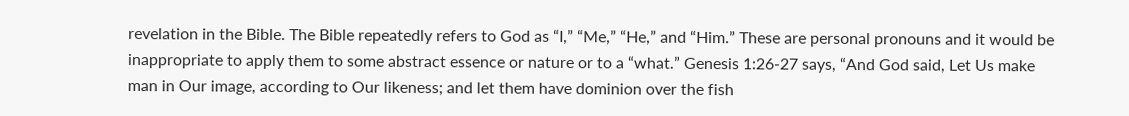revelation in the Bible. The Bible repeatedly refers to God as “I,” “Me,” “He,” and “Him.” These are personal pronouns and it would be inappropriate to apply them to some abstract essence or nature or to a “what.” Genesis 1:26-27 says, “And God said, Let Us make man in Our image, according to Our likeness; and let them have dominion over the fish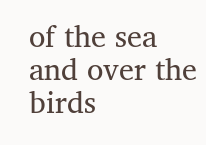of the sea and over the birds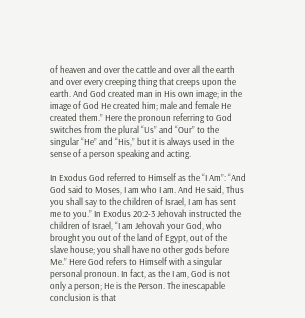of heaven and over the cattle and over all the earth and over every creeping thing that creeps upon the earth. And God created man in His own image; in the image of God He created him; male and female He created them.” Here the pronoun referring to God switches from the plural “Us” and “Our” to the singular “He” and “His,” but it is always used in the sense of a person speaking and acting.

In Exodus God referred to Himself as the “I Am”: “And God said to Moses, I am who I am. And He said, Thus you shall say to the children of Israel, I am has sent me to you.” In Exodus 20:2-3 Jehovah instructed the children of Israel, “I am Jehovah your God, who brought you out of the land of Egypt, out of the slave house; you shall have no other gods before Me.” Here God refers to Himself with a singular personal pronoun. In fact, as the I am, God is not only a person; He is the Person. The inescapable conclusion is that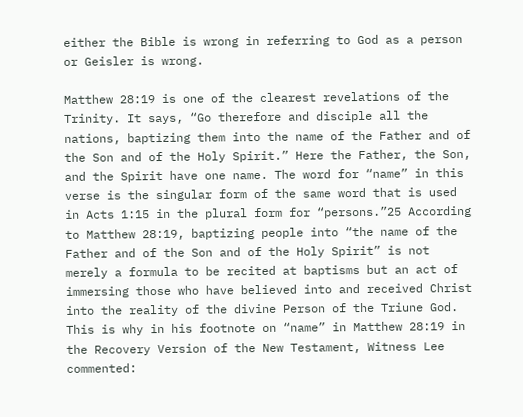either the Bible is wrong in referring to God as a person or Geisler is wrong.

Matthew 28:19 is one of the clearest revelations of the Trinity. It says, “Go therefore and disciple all the nations, baptizing them into the name of the Father and of the Son and of the Holy Spirit.” Here the Father, the Son, and the Spirit have one name. The word for “name” in this verse is the singular form of the same word that is used in Acts 1:15 in the plural form for “persons.”25 According to Matthew 28:19, baptizing people into “the name of the Father and of the Son and of the Holy Spirit” is not merely a formula to be recited at baptisms but an act of immersing those who have believed into and received Christ into the reality of the divine Person of the Triune God. This is why in his footnote on “name” in Matthew 28:19 in the Recovery Version of the New Testament, Witness Lee commented: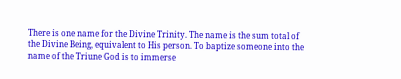There is one name for the Divine Trinity. The name is the sum total of the Divine Being, equivalent to His person. To baptize someone into the name of the Triune God is to immerse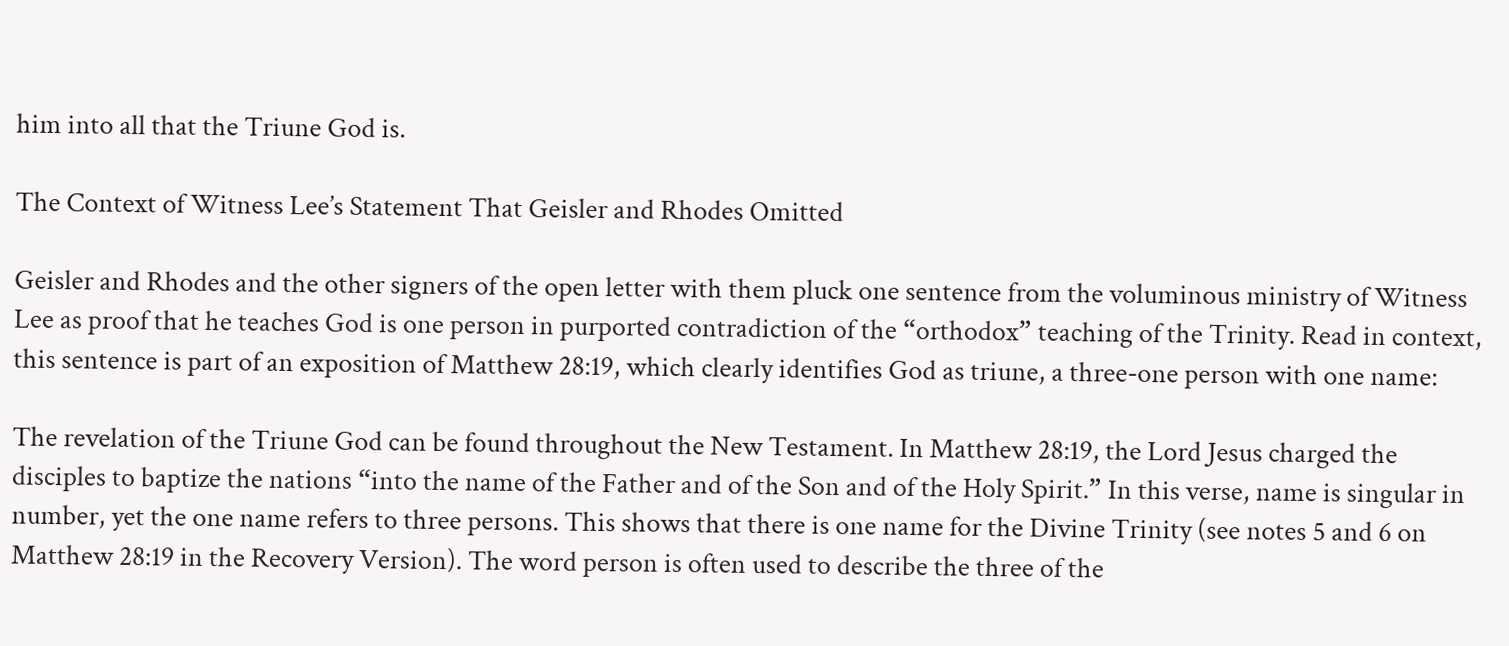him into all that the Triune God is.

The Context of Witness Lee’s Statement That Geisler and Rhodes Omitted

Geisler and Rhodes and the other signers of the open letter with them pluck one sentence from the voluminous ministry of Witness Lee as proof that he teaches God is one person in purported contradiction of the “orthodox” teaching of the Trinity. Read in context, this sentence is part of an exposition of Matthew 28:19, which clearly identifies God as triune, a three-one person with one name:

The revelation of the Triune God can be found throughout the New Testament. In Matthew 28:19, the Lord Jesus charged the disciples to baptize the nations “into the name of the Father and of the Son and of the Holy Spirit.” In this verse, name is singular in number, yet the one name refers to three persons. This shows that there is one name for the Divine Trinity (see notes 5 and 6 on Matthew 28:19 in the Recovery Version). The word person is often used to describe the three of the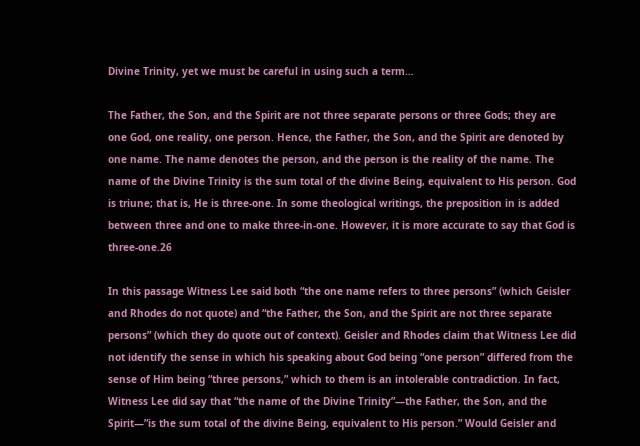Divine Trinity, yet we must be careful in using such a term…

The Father, the Son, and the Spirit are not three separate persons or three Gods; they are one God, one reality, one person. Hence, the Father, the Son, and the Spirit are denoted by one name. The name denotes the person, and the person is the reality of the name. The name of the Divine Trinity is the sum total of the divine Being, equivalent to His person. God is triune; that is, He is three-one. In some theological writings, the preposition in is added between three and one to make three-in-one. However, it is more accurate to say that God is three-one.26

In this passage Witness Lee said both “the one name refers to three persons” (which Geisler and Rhodes do not quote) and “the Father, the Son, and the Spirit are not three separate persons” (which they do quote out of context). Geisler and Rhodes claim that Witness Lee did not identify the sense in which his speaking about God being “one person” differed from the sense of Him being “three persons,” which to them is an intolerable contradiction. In fact, Witness Lee did say that “the name of the Divine Trinity”—the Father, the Son, and the Spirit—”is the sum total of the divine Being, equivalent to His person.” Would Geisler and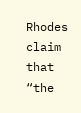Rhodes claim that “the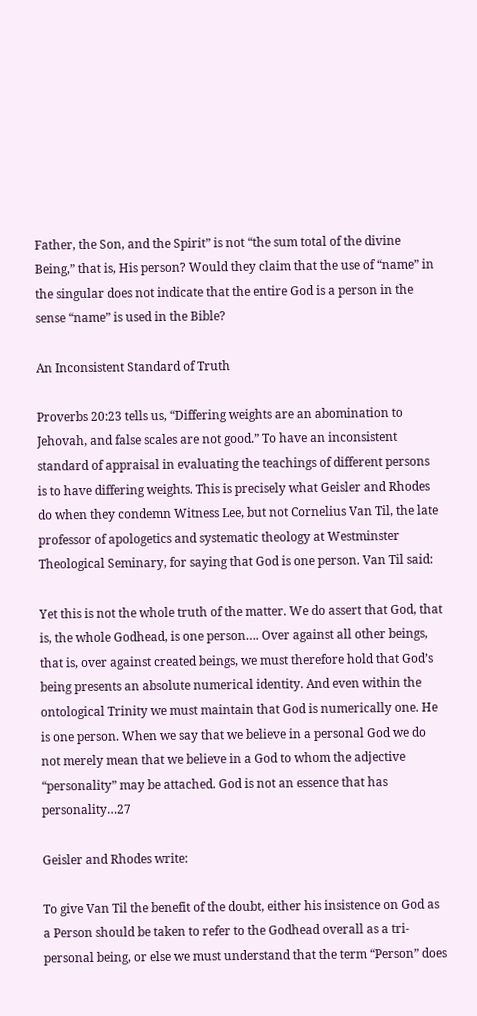Father, the Son, and the Spirit” is not “the sum total of the divine Being,” that is, His person? Would they claim that the use of “name” in the singular does not indicate that the entire God is a person in the sense “name” is used in the Bible?

An Inconsistent Standard of Truth

Proverbs 20:23 tells us, “Differing weights are an abomination to Jehovah, and false scales are not good.” To have an inconsistent standard of appraisal in evaluating the teachings of different persons is to have differing weights. This is precisely what Geisler and Rhodes do when they condemn Witness Lee, but not Cornelius Van Til, the late professor of apologetics and systematic theology at Westminster Theological Seminary, for saying that God is one person. Van Til said:

Yet this is not the whole truth of the matter. We do assert that God, that is, the whole Godhead, is one person…. Over against all other beings, that is, over against created beings, we must therefore hold that God’s being presents an absolute numerical identity. And even within the ontological Trinity we must maintain that God is numerically one. He is one person. When we say that we believe in a personal God we do not merely mean that we believe in a God to whom the adjective “personality” may be attached. God is not an essence that has personality…27

Geisler and Rhodes write:

To give Van Til the benefit of the doubt, either his insistence on God as a Person should be taken to refer to the Godhead overall as a tri-personal being, or else we must understand that the term “Person” does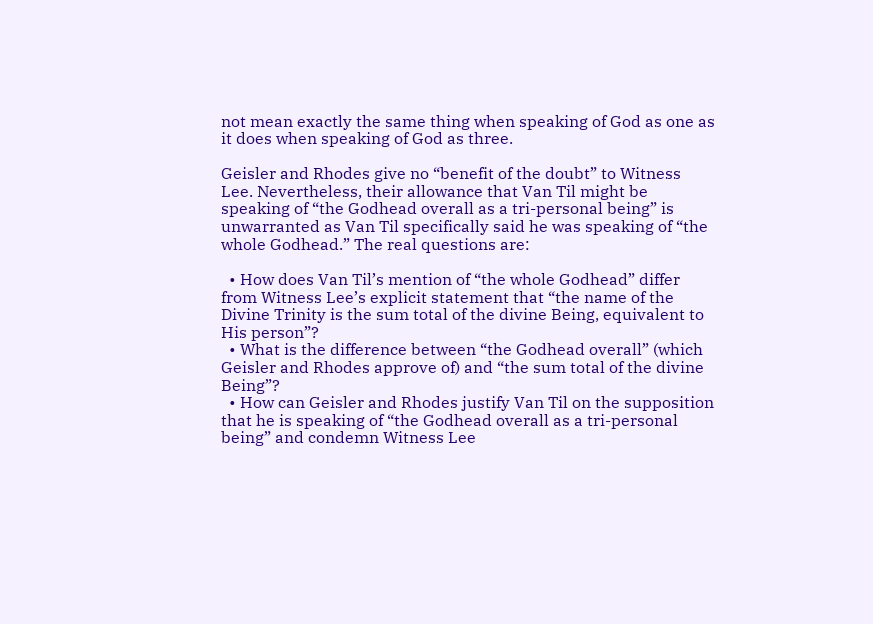not mean exactly the same thing when speaking of God as one as it does when speaking of God as three.

Geisler and Rhodes give no “benefit of the doubt” to Witness Lee. Nevertheless, their allowance that Van Til might be speaking of “the Godhead overall as a tri-personal being” is unwarranted as Van Til specifically said he was speaking of “the whole Godhead.” The real questions are:

  • How does Van Til’s mention of “the whole Godhead” differ from Witness Lee’s explicit statement that “the name of the Divine Trinity is the sum total of the divine Being, equivalent to His person”?
  • What is the difference between “the Godhead overall” (which Geisler and Rhodes approve of) and “the sum total of the divine Being”?
  • How can Geisler and Rhodes justify Van Til on the supposition that he is speaking of “the Godhead overall as a tri-personal being” and condemn Witness Lee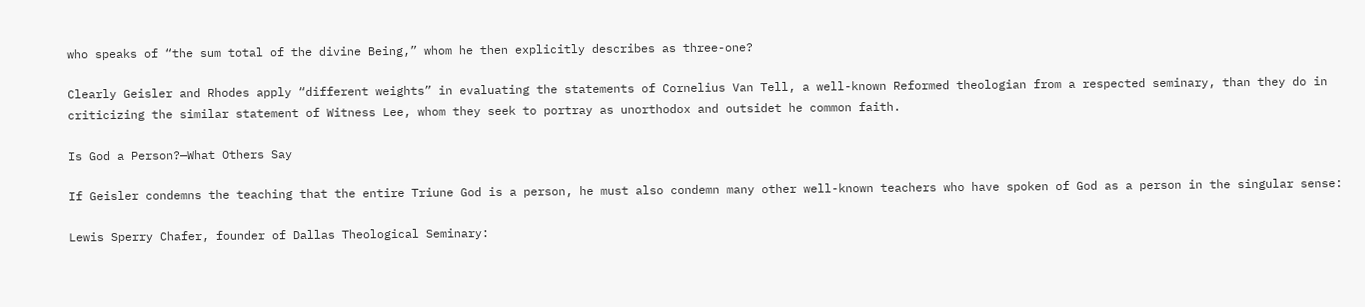who speaks of “the sum total of the divine Being,” whom he then explicitly describes as three-one?

Clearly Geisler and Rhodes apply “different weights” in evaluating the statements of Cornelius Van Tell, a well-known Reformed theologian from a respected seminary, than they do in criticizing the similar statement of Witness Lee, whom they seek to portray as unorthodox and outsidet he common faith.

Is God a Person?—What Others Say

If Geisler condemns the teaching that the entire Triune God is a person, he must also condemn many other well-known teachers who have spoken of God as a person in the singular sense:

Lewis Sperry Chafer, founder of Dallas Theological Seminary: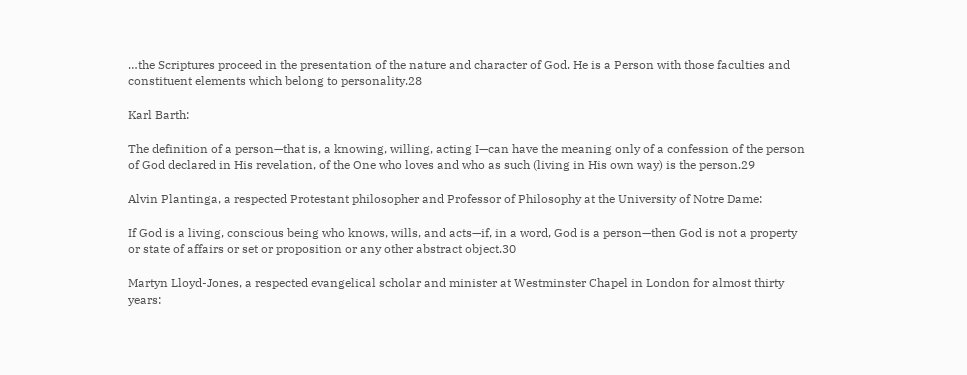…the Scriptures proceed in the presentation of the nature and character of God. He is a Person with those faculties and constituent elements which belong to personality.28

Karl Barth:

The definition of a person—that is, a knowing, willing, acting I—can have the meaning only of a confession of the person of God declared in His revelation, of the One who loves and who as such (living in His own way) is the person.29

Alvin Plantinga, a respected Protestant philosopher and Professor of Philosophy at the University of Notre Dame:

If God is a living, conscious being who knows, wills, and acts—if, in a word, God is a person—then God is not a property or state of affairs or set or proposition or any other abstract object.30

Martyn Lloyd-Jones, a respected evangelical scholar and minister at Westminster Chapel in London for almost thirty years: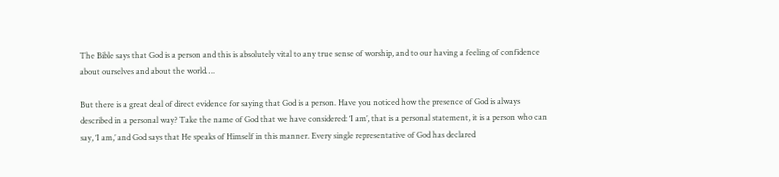The Bible says that God is a person and this is absolutely vital to any true sense of worship, and to our having a feeling of confidence about ourselves and about the world….

But there is a great deal of direct evidence for saying that God is a person. Have you noticed how the presence of God is always described in a personal way? Take the name of God that we have considered: ‘I am’, that is a personal statement, it is a person who can say, ‘I am,’ and God says that He speaks of Himself in this manner. Every single representative of God has declared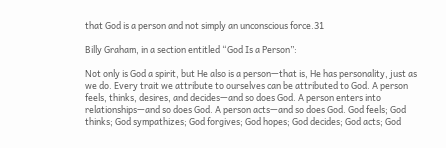that God is a person and not simply an unconscious force.31

Billy Graham, in a section entitled “God Is a Person”:

Not only is God a spirit, but He also is a person—that is, He has personality, just as we do. Every trait we attribute to ourselves can be attributed to God. A person feels, thinks, desires, and decides—and so does God. A person enters into relationships—and so does God. A person acts—and so does God. God feels; God thinks; God sympathizes; God forgives; God hopes; God decides; God acts; God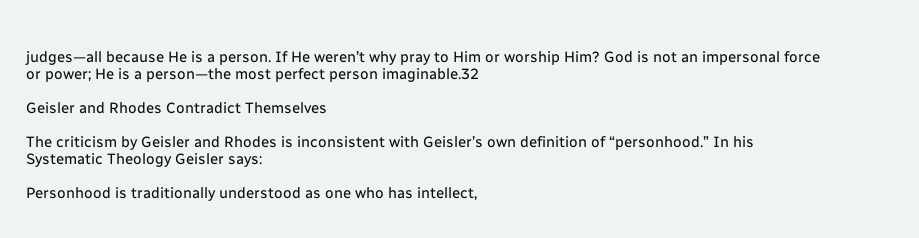judges—all because He is a person. If He weren’t why pray to Him or worship Him? God is not an impersonal force or power; He is a person—the most perfect person imaginable.32

Geisler and Rhodes Contradict Themselves

The criticism by Geisler and Rhodes is inconsistent with Geisler’s own definition of “personhood.” In his Systematic Theology Geisler says:

Personhood is traditionally understood as one who has intellect,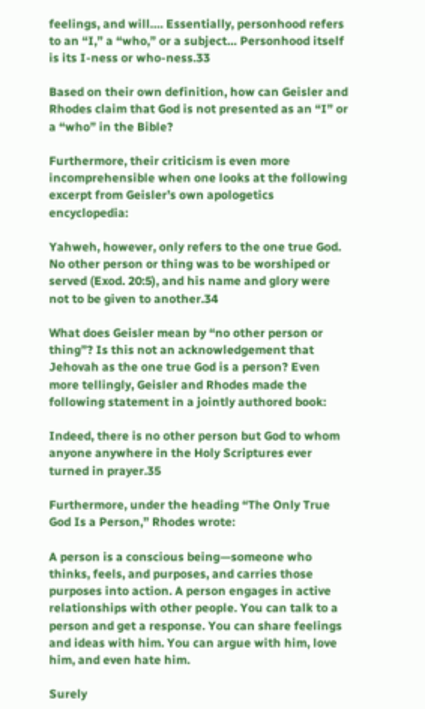feelings, and will…. Essentially, personhood refers to an “I,” a “who,” or a subject… Personhood itself is its I-ness or who-ness.33

Based on their own definition, how can Geisler and Rhodes claim that God is not presented as an “I” or a “who” in the Bible?

Furthermore, their criticism is even more incomprehensible when one looks at the following excerpt from Geisler’s own apologetics encyclopedia:

Yahweh, however, only refers to the one true God. No other person or thing was to be worshiped or served (Exod. 20:5), and his name and glory were not to be given to another.34

What does Geisler mean by “no other person or thing”? Is this not an acknowledgement that Jehovah as the one true God is a person? Even more tellingly, Geisler and Rhodes made the following statement in a jointly authored book:

Indeed, there is no other person but God to whom anyone anywhere in the Holy Scriptures ever turned in prayer.35

Furthermore, under the heading “The Only True God Is a Person,” Rhodes wrote:

A person is a conscious being—someone who thinks, feels, and purposes, and carries those purposes into action. A person engages in active relationships with other people. You can talk to a person and get a response. You can share feelings and ideas with him. You can argue with him, love him, and even hate him.

Surely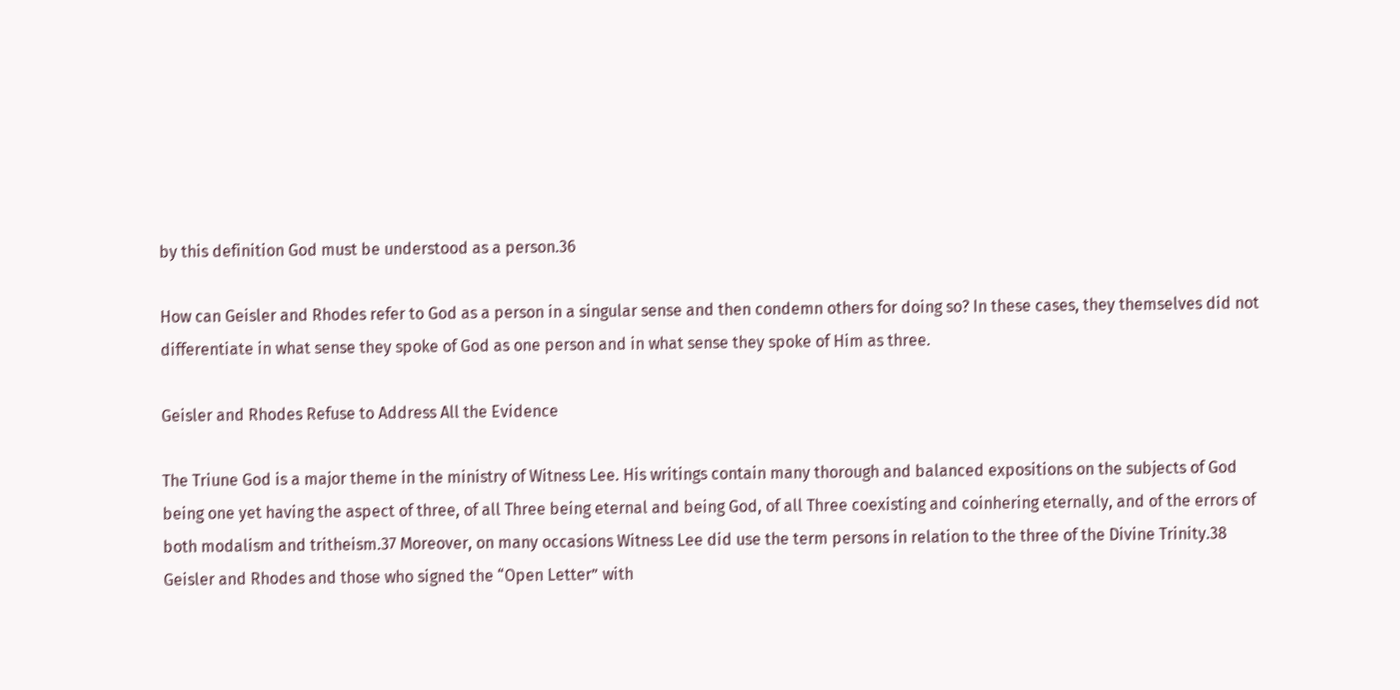by this definition God must be understood as a person.36

How can Geisler and Rhodes refer to God as a person in a singular sense and then condemn others for doing so? In these cases, they themselves did not differentiate in what sense they spoke of God as one person and in what sense they spoke of Him as three.

Geisler and Rhodes Refuse to Address All the Evidence

The Triune God is a major theme in the ministry of Witness Lee. His writings contain many thorough and balanced expositions on the subjects of God being one yet having the aspect of three, of all Three being eternal and being God, of all Three coexisting and coinhering eternally, and of the errors of both modalism and tritheism.37 Moreover, on many occasions Witness Lee did use the term persons in relation to the three of the Divine Trinity.38 Geisler and Rhodes and those who signed the “Open Letter” with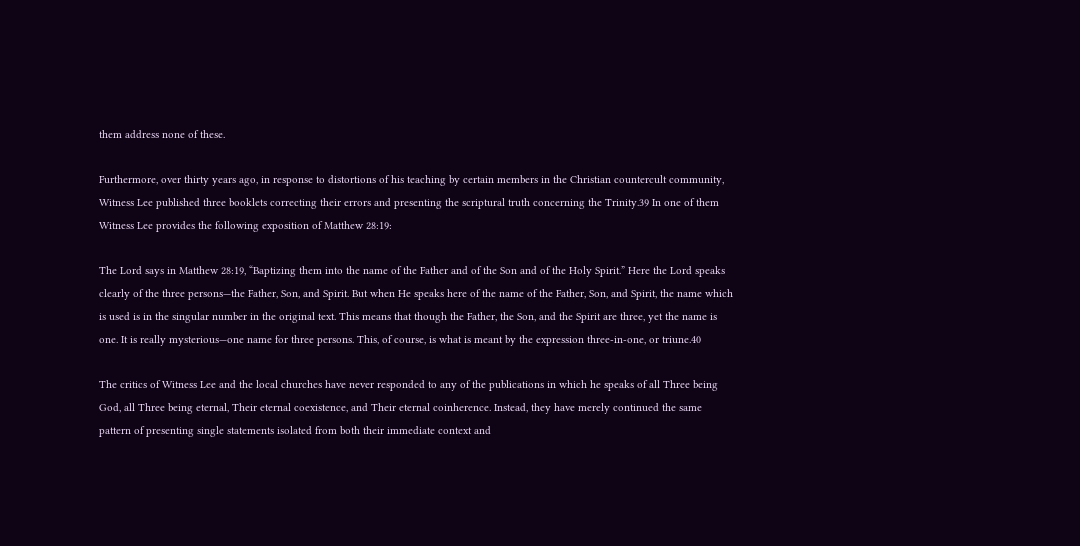them address none of these.

Furthermore, over thirty years ago, in response to distortions of his teaching by certain members in the Christian countercult community, Witness Lee published three booklets correcting their errors and presenting the scriptural truth concerning the Trinity.39 In one of them Witness Lee provides the following exposition of Matthew 28:19:

The Lord says in Matthew 28:19, “Baptizing them into the name of the Father and of the Son and of the Holy Spirit.” Here the Lord speaks clearly of the three persons—the Father, Son, and Spirit. But when He speaks here of the name of the Father, Son, and Spirit, the name which is used is in the singular number in the original text. This means that though the Father, the Son, and the Spirit are three, yet the name is one. It is really mysterious—one name for three persons. This, of course, is what is meant by the expression three-in-one, or triune.40

The critics of Witness Lee and the local churches have never responded to any of the publications in which he speaks of all Three being God, all Three being eternal, Their eternal coexistence, and Their eternal coinherence. Instead, they have merely continued the same pattern of presenting single statements isolated from both their immediate context and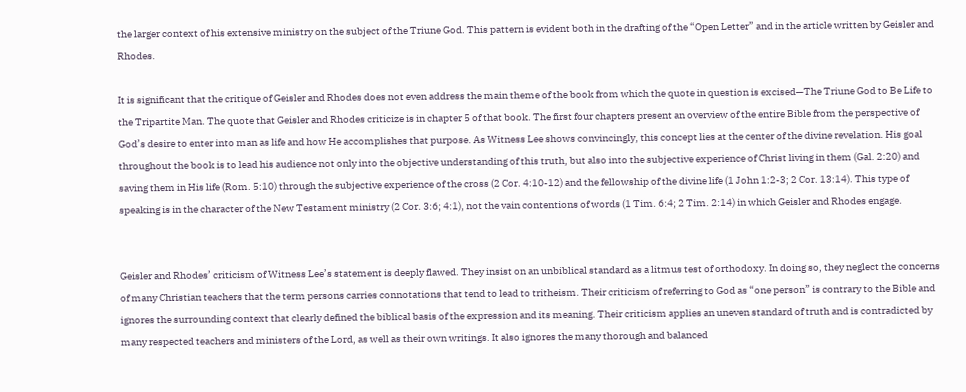the larger context of his extensive ministry on the subject of the Triune God. This pattern is evident both in the drafting of the “Open Letter” and in the article written by Geisler and Rhodes.

It is significant that the critique of Geisler and Rhodes does not even address the main theme of the book from which the quote in question is excised—The Triune God to Be Life to the Tripartite Man. The quote that Geisler and Rhodes criticize is in chapter 5 of that book. The first four chapters present an overview of the entire Bible from the perspective of God’s desire to enter into man as life and how He accomplishes that purpose. As Witness Lee shows convincingly, this concept lies at the center of the divine revelation. His goal throughout the book is to lead his audience not only into the objective understanding of this truth, but also into the subjective experience of Christ living in them (Gal. 2:20) and saving them in His life (Rom. 5:10) through the subjective experience of the cross (2 Cor. 4:10-12) and the fellowship of the divine life (1 John 1:2-3; 2 Cor. 13:14). This type of speaking is in the character of the New Testament ministry (2 Cor. 3:6; 4:1), not the vain contentions of words (1 Tim. 6:4; 2 Tim. 2:14) in which Geisler and Rhodes engage.


Geisler and Rhodes’ criticism of Witness Lee’s statement is deeply flawed. They insist on an unbiblical standard as a litmus test of orthodoxy. In doing so, they neglect the concerns of many Christian teachers that the term persons carries connotations that tend to lead to tritheism. Their criticism of referring to God as “one person” is contrary to the Bible and ignores the surrounding context that clearly defined the biblical basis of the expression and its meaning. Their criticism applies an uneven standard of truth and is contradicted by many respected teachers and ministers of the Lord, as well as their own writings. It also ignores the many thorough and balanced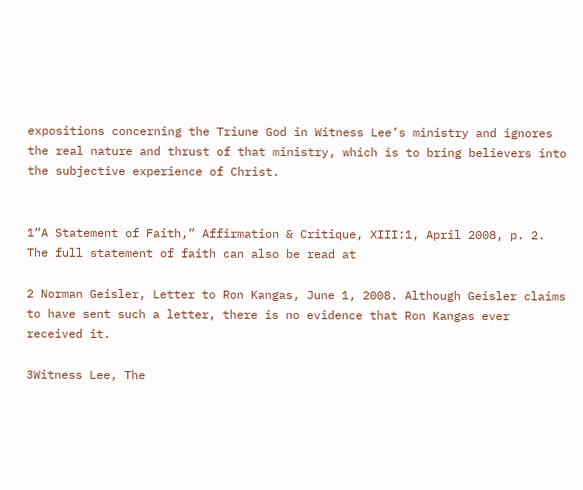expositions concerning the Triune God in Witness Lee’s ministry and ignores the real nature and thrust of that ministry, which is to bring believers into the subjective experience of Christ.


1“A Statement of Faith,” Affirmation & Critique, XIII:1, April 2008, p. 2. The full statement of faith can also be read at

2 Norman Geisler, Letter to Ron Kangas, June 1, 2008. Although Geisler claims to have sent such a letter, there is no evidence that Ron Kangas ever received it.

3Witness Lee, The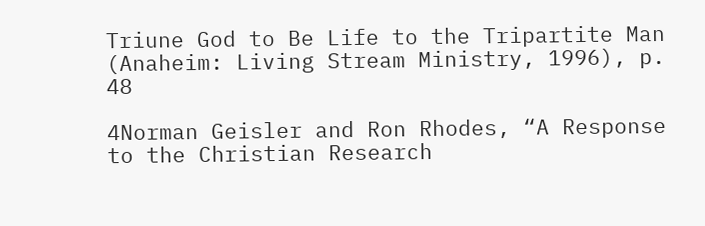Triune God to Be Life to the Tripartite Man (Anaheim: Living Stream Ministry, 1996), p. 48

4Norman Geisler and Ron Rhodes, “A Response to the Christian Research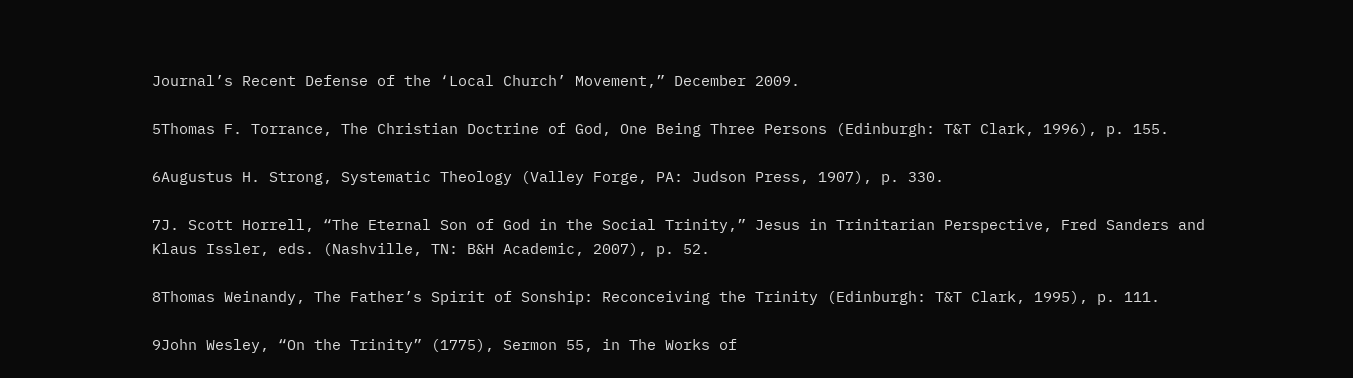Journal’s Recent Defense of the ‘Local Church’ Movement,” December 2009.

5Thomas F. Torrance, The Christian Doctrine of God, One Being Three Persons (Edinburgh: T&T Clark, 1996), p. 155.

6Augustus H. Strong, Systematic Theology (Valley Forge, PA: Judson Press, 1907), p. 330.

7J. Scott Horrell, “The Eternal Son of God in the Social Trinity,” Jesus in Trinitarian Perspective, Fred Sanders and Klaus Issler, eds. (Nashville, TN: B&H Academic, 2007), p. 52.

8Thomas Weinandy, The Father’s Spirit of Sonship: Reconceiving the Trinity (Edinburgh: T&T Clark, 1995), p. 111.

9John Wesley, “On the Trinity” (1775), Sermon 55, in The Works of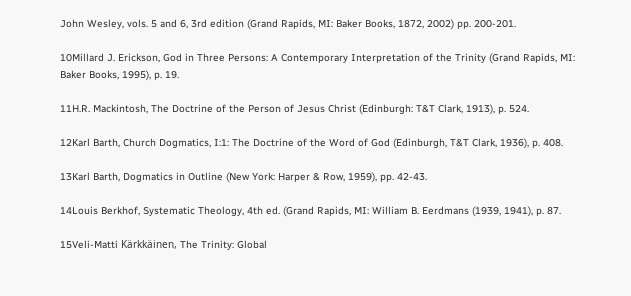John Wesley, vols. 5 and 6, 3rd edition (Grand Rapids, MI: Baker Books, 1872, 2002) pp. 200-201.

10Millard J. Erickson, God in Three Persons: A Contemporary Interpretation of the Trinity (Grand Rapids, MI: Baker Books, 1995), p. 19.

11H.R. Mackintosh, The Doctrine of the Person of Jesus Christ (Edinburgh: T&T Clark, 1913), p. 524.

12Karl Barth, Church Dogmatics, I:1: The Doctrine of the Word of God (Edinburgh, T&T Clark, 1936), p. 408.

13Karl Barth, Dogmatics in Outline (New York: Harper & Row, 1959), pp. 42-43.

14Louis Berkhof, Systematic Theology, 4th ed. (Grand Rapids, MI: William B. Eerdmans (1939, 1941), p. 87.

15Veli-Matti Kärkkäinen, The Trinity: Global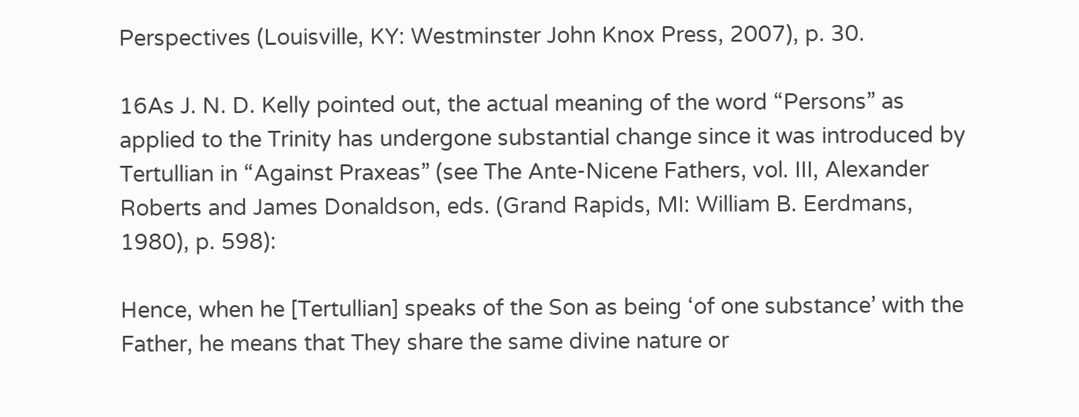Perspectives (Louisville, KY: Westminster John Knox Press, 2007), p. 30.

16As J. N. D. Kelly pointed out, the actual meaning of the word “Persons” as applied to the Trinity has undergone substantial change since it was introduced by Tertullian in “Against Praxeas” (see The Ante-Nicene Fathers, vol. III, Alexander Roberts and James Donaldson, eds. (Grand Rapids, MI: William B. Eerdmans, 1980), p. 598):

Hence, when he [Tertullian] speaks of the Son as being ‘of one substance’ with the Father, he means that They share the same divine nature or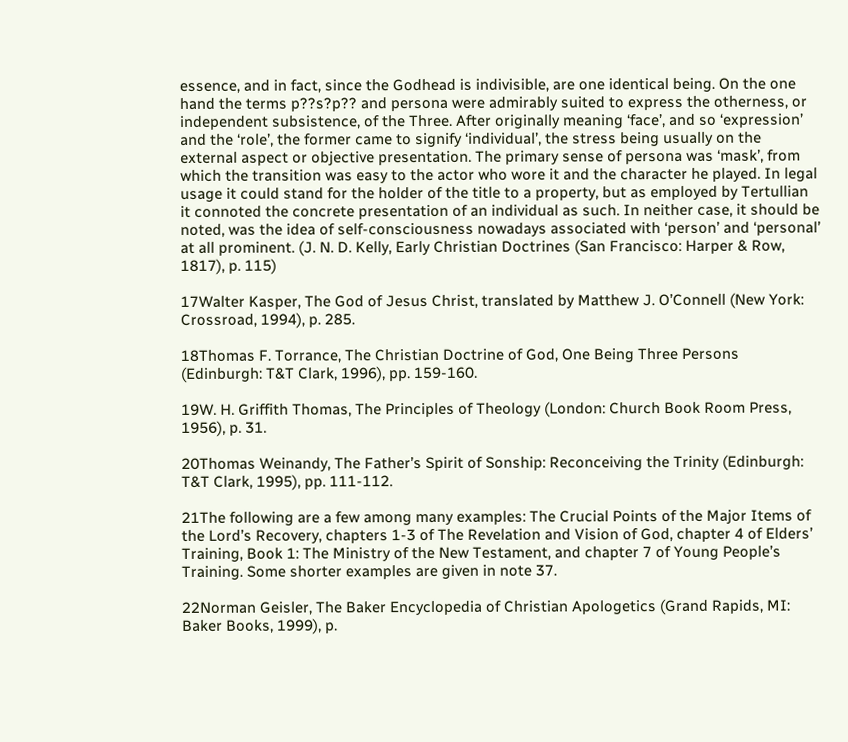essence, and in fact, since the Godhead is indivisible, are one identical being. On the one hand the terms p??s?p?? and persona were admirably suited to express the otherness, or independent subsistence, of the Three. After originally meaning ‘face’, and so ‘expression’ and the ‘role’, the former came to signify ‘individual’, the stress being usually on the external aspect or objective presentation. The primary sense of persona was ‘mask’, from which the transition was easy to the actor who wore it and the character he played. In legal usage it could stand for the holder of the title to a property, but as employed by Tertullian it connoted the concrete presentation of an individual as such. In neither case, it should be noted, was the idea of self-consciousness nowadays associated with ‘person’ and ‘personal’ at all prominent. (J. N. D. Kelly, Early Christian Doctrines (San Francisco: Harper & Row, 1817), p. 115)

17Walter Kasper, The God of Jesus Christ, translated by Matthew J. O’Connell (New York: Crossroad, 1994), p. 285.

18Thomas F. Torrance, The Christian Doctrine of God, One Being Three Persons (Edinburgh: T&T Clark, 1996), pp. 159-160.

19W. H. Griffith Thomas, The Principles of Theology (London: Church Book Room Press, 1956), p. 31.

20Thomas Weinandy, The Father’s Spirit of Sonship: Reconceiving the Trinity (Edinburgh: T&T Clark, 1995), pp. 111-112.

21The following are a few among many examples: The Crucial Points of the Major Items of the Lord’s Recovery, chapters 1-3 of The Revelation and Vision of God, chapter 4 of Elders’ Training, Book 1: The Ministry of the New Testament, and chapter 7 of Young People’s Training. Some shorter examples are given in note 37.

22Norman Geisler, The Baker Encyclopedia of Christian Apologetics (Grand Rapids, MI: Baker Books, 1999), p.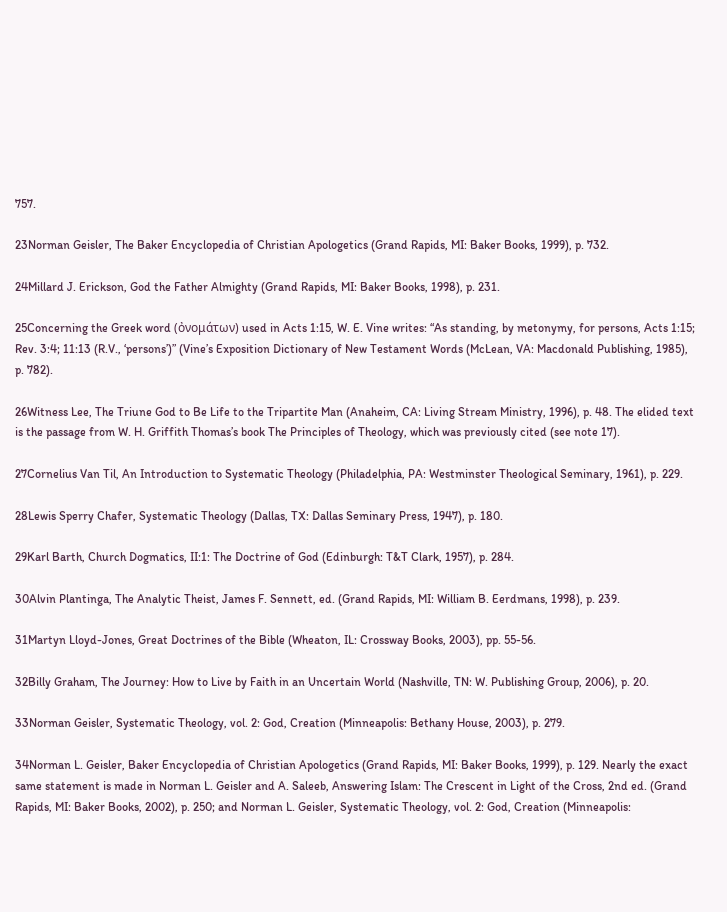757.

23Norman Geisler, The Baker Encyclopedia of Christian Apologetics (Grand Rapids, MI: Baker Books, 1999), p. 732.

24Millard J. Erickson, God the Father Almighty (Grand Rapids, MI: Baker Books, 1998), p. 231.

25Concerning the Greek word (ὀνομάτων) used in Acts 1:15, W. E. Vine writes: “As standing, by metonymy, for persons, Acts 1:15; Rev. 3:4; 11:13 (R.V., ‘persons’)” (Vine’s Exposition Dictionary of New Testament Words (McLean, VA: Macdonald Publishing, 1985), p. 782).

26Witness Lee, The Triune God to Be Life to the Tripartite Man (Anaheim, CA: Living Stream Ministry, 1996), p. 48. The elided text is the passage from W. H. Griffith Thomas’s book The Principles of Theology, which was previously cited (see note 17).

27Cornelius Van Til, An Introduction to Systematic Theology (Philadelphia, PA: Westminster Theological Seminary, 1961), p. 229.

28Lewis Sperry Chafer, Systematic Theology (Dallas, TX: Dallas Seminary Press, 1947), p. 180.

29Karl Barth, Church Dogmatics, II:1: The Doctrine of God (Edinburgh: T&T Clark, 1957), p. 284.

30Alvin Plantinga, The Analytic Theist, James F. Sennett, ed. (Grand Rapids, MI: William B. Eerdmans, 1998), p. 239.

31Martyn Lloyd-Jones, Great Doctrines of the Bible (Wheaton, IL: Crossway Books, 2003), pp. 55-56.

32Billy Graham, The Journey: How to Live by Faith in an Uncertain World (Nashville, TN: W. Publishing Group, 2006), p. 20.

33Norman Geisler, Systematic Theology, vol. 2: God, Creation (Minneapolis: Bethany House, 2003), p. 279.

34Norman L. Geisler, Baker Encyclopedia of Christian Apologetics (Grand Rapids, MI: Baker Books, 1999), p. 129. Nearly the exact same statement is made in Norman L. Geisler and A. Saleeb, Answering Islam: The Crescent in Light of the Cross, 2nd ed. (Grand Rapids, MI: Baker Books, 2002), p. 250; and Norman L. Geisler, Systematic Theology, vol. 2: God, Creation (Minneapolis: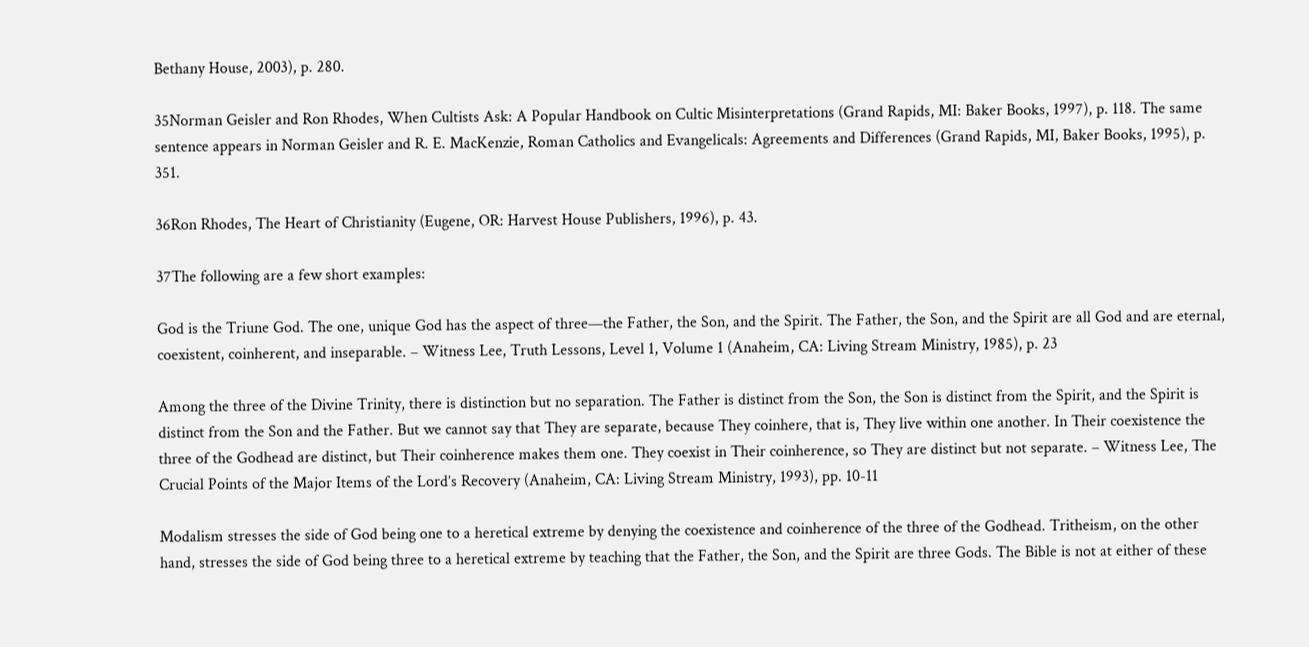Bethany House, 2003), p. 280.

35Norman Geisler and Ron Rhodes, When Cultists Ask: A Popular Handbook on Cultic Misinterpretations (Grand Rapids, MI: Baker Books, 1997), p. 118. The same sentence appears in Norman Geisler and R. E. MacKenzie, Roman Catholics and Evangelicals: Agreements and Differences (Grand Rapids, MI, Baker Books, 1995), p. 351.

36Ron Rhodes, The Heart of Christianity (Eugene, OR: Harvest House Publishers, 1996), p. 43.

37The following are a few short examples:

God is the Triune God. The one, unique God has the aspect of three—the Father, the Son, and the Spirit. The Father, the Son, and the Spirit are all God and are eternal, coexistent, coinherent, and inseparable. – Witness Lee, Truth Lessons, Level 1, Volume 1 (Anaheim, CA: Living Stream Ministry, 1985), p. 23

Among the three of the Divine Trinity, there is distinction but no separation. The Father is distinct from the Son, the Son is distinct from the Spirit, and the Spirit is distinct from the Son and the Father. But we cannot say that They are separate, because They coinhere, that is, They live within one another. In Their coexistence the three of the Godhead are distinct, but Their coinherence makes them one. They coexist in Their coinherence, so They are distinct but not separate. – Witness Lee, The Crucial Points of the Major Items of the Lord’s Recovery (Anaheim, CA: Living Stream Ministry, 1993), pp. 10-11

Modalism stresses the side of God being one to a heretical extreme by denying the coexistence and coinherence of the three of the Godhead. Tritheism, on the other hand, stresses the side of God being three to a heretical extreme by teaching that the Father, the Son, and the Spirit are three Gods. The Bible is not at either of these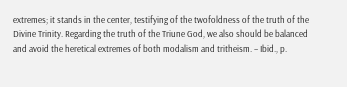extremes; it stands in the center, testifying of the twofoldness of the truth of the Divine Trinity. Regarding the truth of the Triune God, we also should be balanced and avoid the heretical extremes of both modalism and tritheism. – Ibid., p.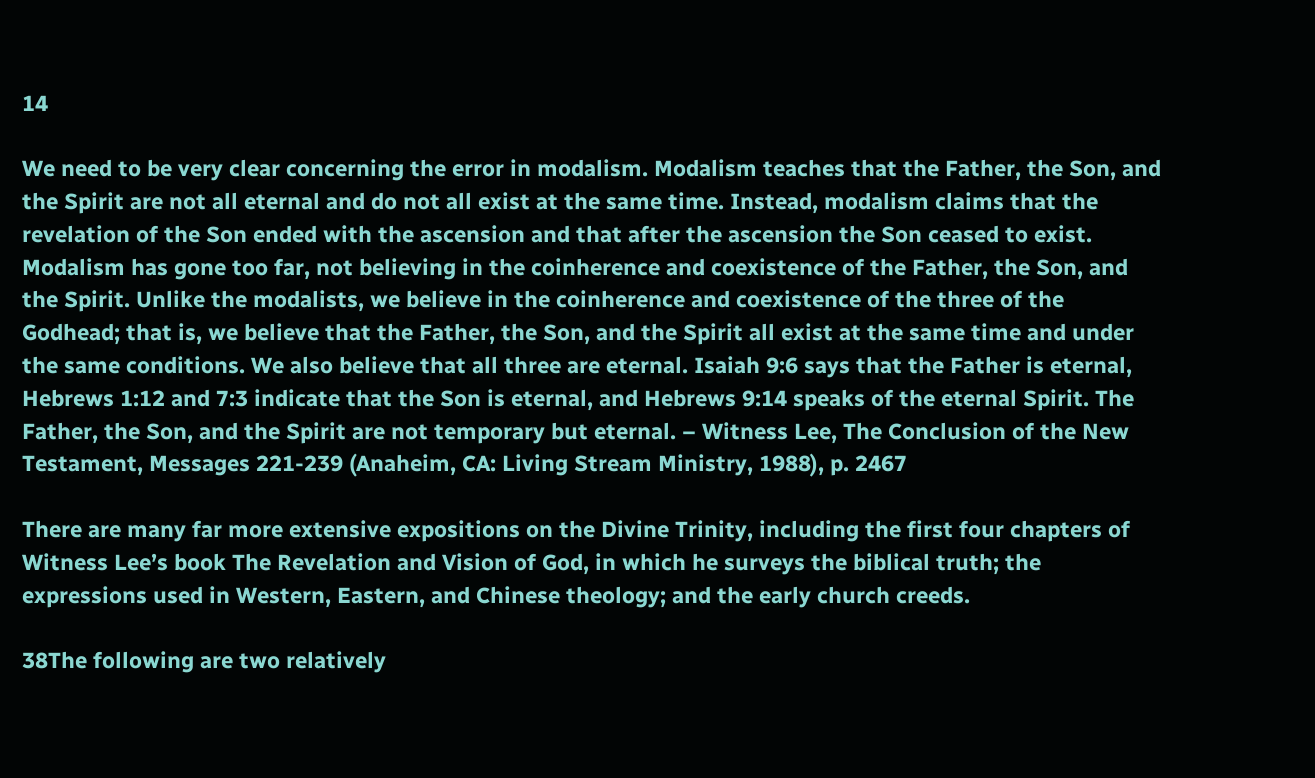14

We need to be very clear concerning the error in modalism. Modalism teaches that the Father, the Son, and the Spirit are not all eternal and do not all exist at the same time. Instead, modalism claims that the revelation of the Son ended with the ascension and that after the ascension the Son ceased to exist. Modalism has gone too far, not believing in the coinherence and coexistence of the Father, the Son, and the Spirit. Unlike the modalists, we believe in the coinherence and coexistence of the three of the Godhead; that is, we believe that the Father, the Son, and the Spirit all exist at the same time and under the same conditions. We also believe that all three are eternal. Isaiah 9:6 says that the Father is eternal, Hebrews 1:12 and 7:3 indicate that the Son is eternal, and Hebrews 9:14 speaks of the eternal Spirit. The Father, the Son, and the Spirit are not temporary but eternal. – Witness Lee, The Conclusion of the New Testament, Messages 221-239 (Anaheim, CA: Living Stream Ministry, 1988), p. 2467

There are many far more extensive expositions on the Divine Trinity, including the first four chapters of Witness Lee’s book The Revelation and Vision of God, in which he surveys the biblical truth; the expressions used in Western, Eastern, and Chinese theology; and the early church creeds.

38The following are two relatively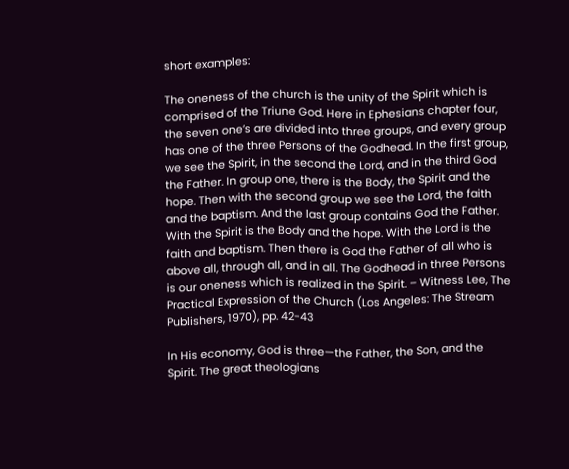short examples:

The oneness of the church is the unity of the Spirit which is comprised of the Triune God. Here in Ephesians chapter four, the seven one’s are divided into three groups, and every group has one of the three Persons of the Godhead. In the first group, we see the Spirit, in the second the Lord, and in the third God the Father. In group one, there is the Body, the Spirit and the hope. Then with the second group we see the Lord, the faith and the baptism. And the last group contains God the Father. With the Spirit is the Body and the hope. With the Lord is the faith and baptism. Then there is God the Father of all who is above all, through all, and in all. The Godhead in three Persons is our oneness which is realized in the Spirit. – Witness Lee, The Practical Expression of the Church (Los Angeles: The Stream Publishers, 1970), pp. 42-43

In His economy, God is three—the Father, the Son, and the Spirit. The great theologians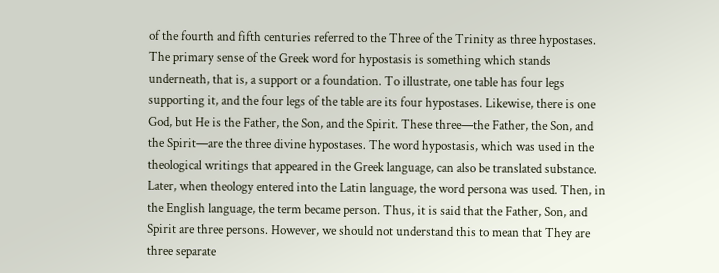of the fourth and fifth centuries referred to the Three of the Trinity as three hypostases. The primary sense of the Greek word for hypostasis is something which stands underneath, that is, a support or a foundation. To illustrate, one table has four legs supporting it, and the four legs of the table are its four hypostases. Likewise, there is one God, but He is the Father, the Son, and the Spirit. These three—the Father, the Son, and the Spirit—are the three divine hypostases. The word hypostasis, which was used in the theological writings that appeared in the Greek language, can also be translated substance. Later, when theology entered into the Latin language, the word persona was used. Then, in the English language, the term became person. Thus, it is said that the Father, Son, and Spirit are three persons. However, we should not understand this to mean that They are three separate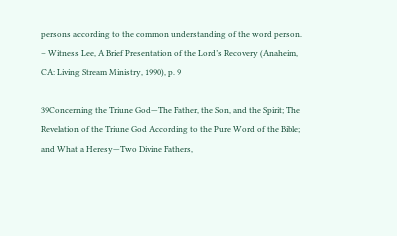persons according to the common understanding of the word person. – Witness Lee, A Brief Presentation of the Lord’s Recovery (Anaheim, CA: Living Stream Ministry, 1990), p. 9

39Concerning the Triune God—The Father, the Son, and the Spirit; The Revelation of the Triune God According to the Pure Word of the Bible; and What a Heresy—Two Divine Fathers,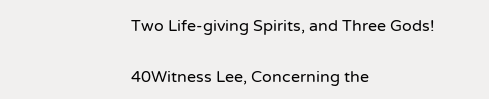Two Life-giving Spirits, and Three Gods!

40Witness Lee, Concerning the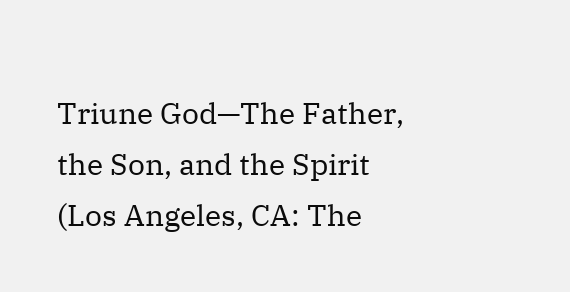Triune God—The Father, the Son, and the Spirit (Los Angeles, CA: The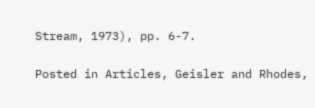Stream, 1973), pp. 6-7.

Posted in Articles, Geisler and Rhodes,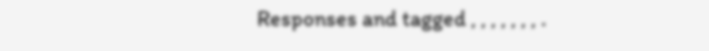Responses and tagged , , , , , , , .